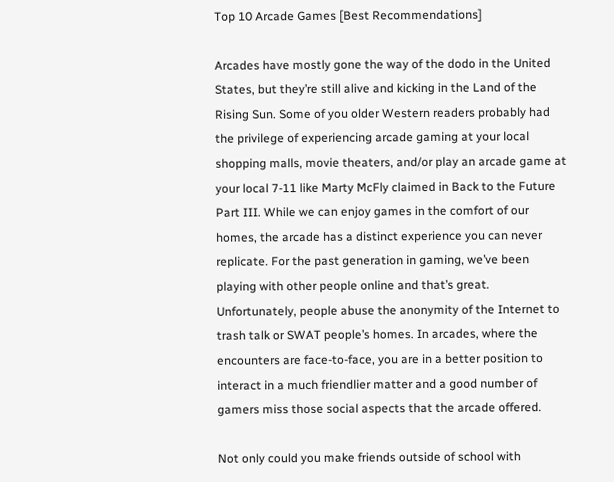Top 10 Arcade Games [Best Recommendations]

Arcades have mostly gone the way of the dodo in the United States, but they’re still alive and kicking in the Land of the Rising Sun. Some of you older Western readers probably had the privilege of experiencing arcade gaming at your local shopping malls, movie theaters, and/or play an arcade game at your local 7-11 like Marty McFly claimed in Back to the Future Part III. While we can enjoy games in the comfort of our homes, the arcade has a distinct experience you can never replicate. For the past generation in gaming, we’ve been playing with other people online and that’s great. Unfortunately, people abuse the anonymity of the Internet to trash talk or SWAT people’s homes. In arcades, where the encounters are face-to-face, you are in a better position to interact in a much friendlier matter and a good number of gamers miss those social aspects that the arcade offered.

Not only could you make friends outside of school with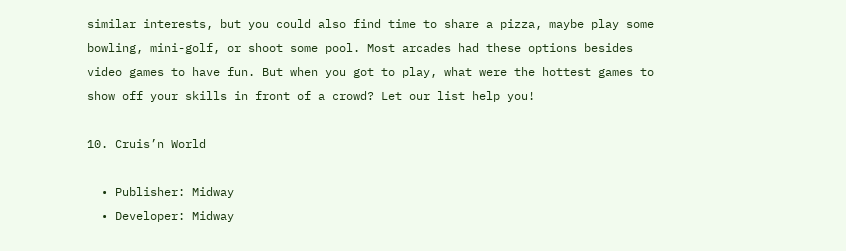similar interests, but you could also find time to share a pizza, maybe play some bowling, mini-golf, or shoot some pool. Most arcades had these options besides video games to have fun. But when you got to play, what were the hottest games to show off your skills in front of a crowd? Let our list help you!

10. Cruis’n World

  • Publisher: Midway
  • Developer: Midway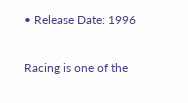• Release Date: 1996

Racing is one of the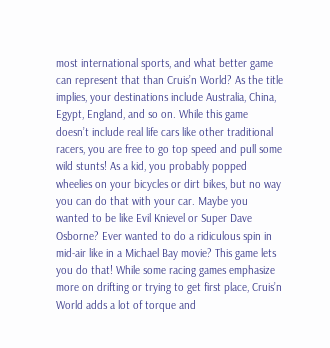most international sports, and what better game can represent that than Cruis’n World? As the title implies, your destinations include Australia, China, Egypt, England, and so on. While this game doesn’t include real life cars like other traditional racers, you are free to go top speed and pull some wild stunts! As a kid, you probably popped wheelies on your bicycles or dirt bikes, but no way you can do that with your car. Maybe you wanted to be like Evil Knievel or Super Dave Osborne? Ever wanted to do a ridiculous spin in mid-air like in a Michael Bay movie? This game lets you do that! While some racing games emphasize more on drifting or trying to get first place, Cruis’n World adds a lot of torque and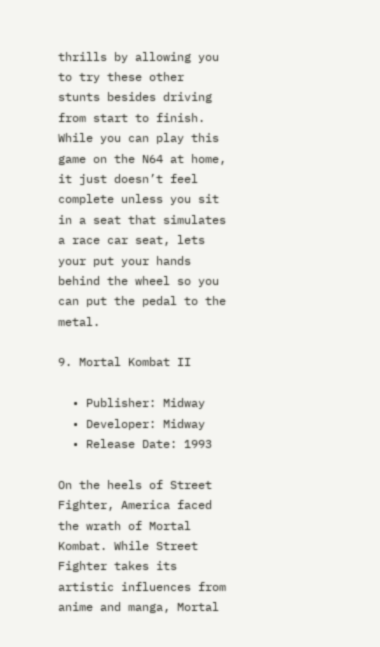thrills by allowing you to try these other stunts besides driving from start to finish. While you can play this game on the N64 at home, it just doesn’t feel complete unless you sit in a seat that simulates a race car seat, lets your put your hands behind the wheel so you can put the pedal to the metal.

9. Mortal Kombat II

  • Publisher: Midway
  • Developer: Midway
  • Release Date: 1993

On the heels of Street Fighter, America faced the wrath of Mortal Kombat. While Street Fighter takes its artistic influences from anime and manga, Mortal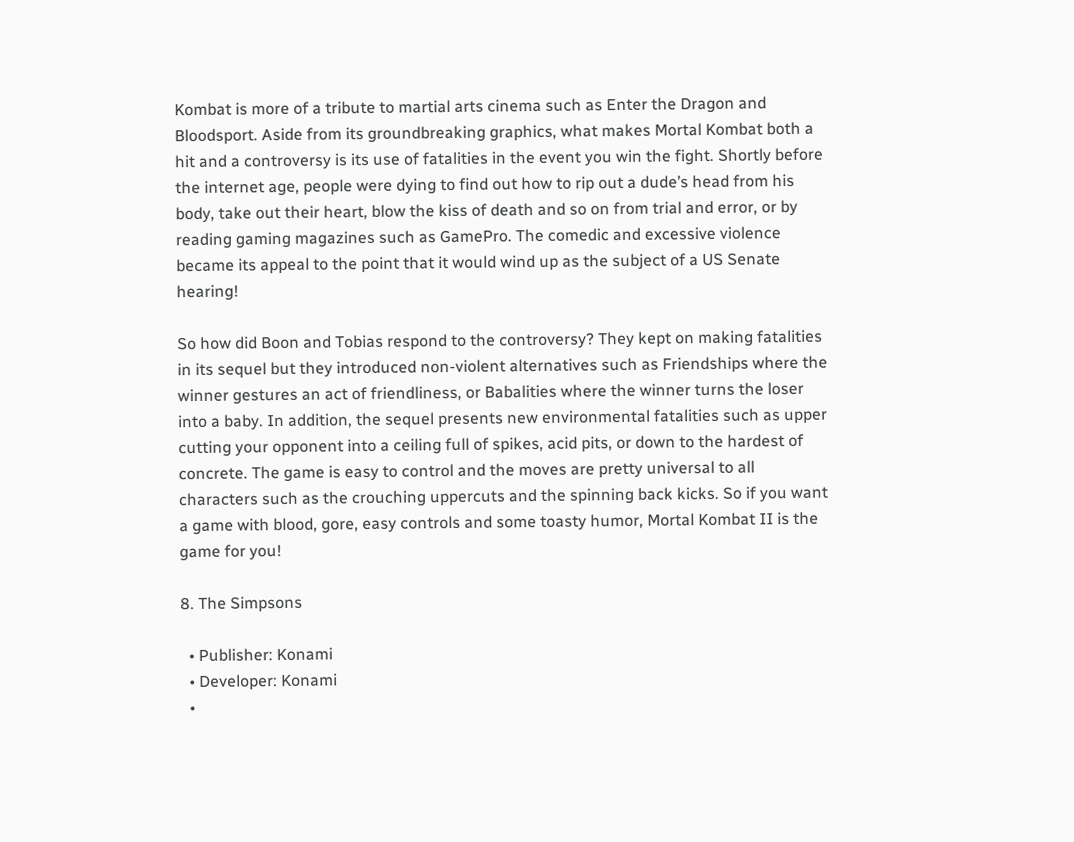Kombat is more of a tribute to martial arts cinema such as Enter the Dragon and Bloodsport. Aside from its groundbreaking graphics, what makes Mortal Kombat both a hit and a controversy is its use of fatalities in the event you win the fight. Shortly before the internet age, people were dying to find out how to rip out a dude’s head from his body, take out their heart, blow the kiss of death and so on from trial and error, or by reading gaming magazines such as GamePro. The comedic and excessive violence became its appeal to the point that it would wind up as the subject of a US Senate hearing!

So how did Boon and Tobias respond to the controversy? They kept on making fatalities in its sequel but they introduced non-violent alternatives such as Friendships where the winner gestures an act of friendliness, or Babalities where the winner turns the loser into a baby. In addition, the sequel presents new environmental fatalities such as upper cutting your opponent into a ceiling full of spikes, acid pits, or down to the hardest of concrete. The game is easy to control and the moves are pretty universal to all characters such as the crouching uppercuts and the spinning back kicks. So if you want a game with blood, gore, easy controls and some toasty humor, Mortal Kombat II is the game for you!

8. The Simpsons

  • Publisher: Konami
  • Developer: Konami
  •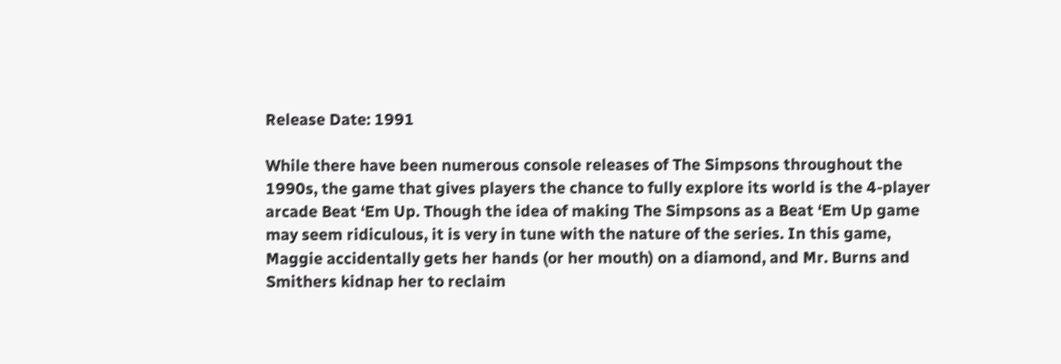Release Date: 1991

While there have been numerous console releases of The Simpsons throughout the 1990s, the game that gives players the chance to fully explore its world is the 4-player arcade Beat ‘Em Up. Though the idea of making The Simpsons as a Beat ‘Em Up game may seem ridiculous, it is very in tune with the nature of the series. In this game, Maggie accidentally gets her hands (or her mouth) on a diamond, and Mr. Burns and Smithers kidnap her to reclaim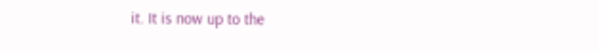it. It is now up to the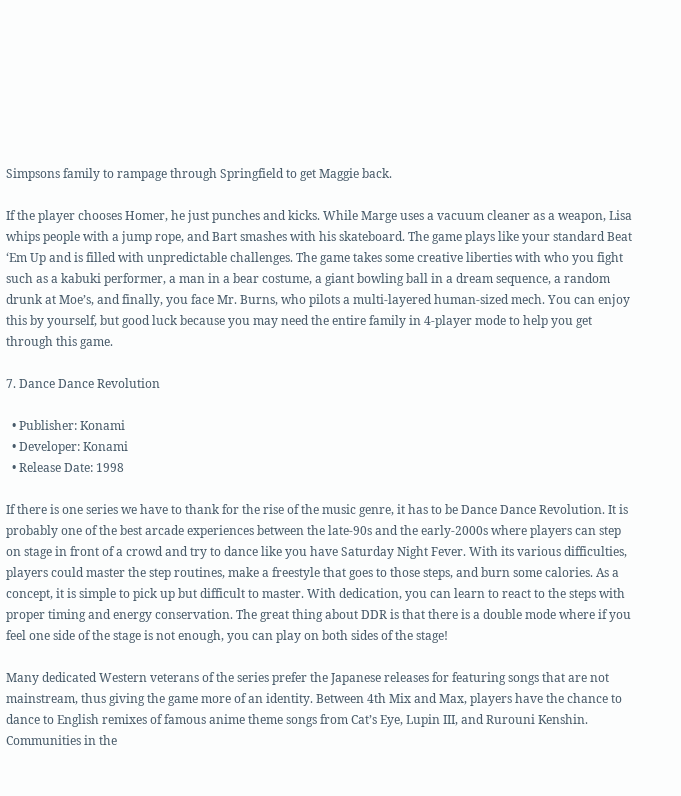Simpsons family to rampage through Springfield to get Maggie back.

If the player chooses Homer, he just punches and kicks. While Marge uses a vacuum cleaner as a weapon, Lisa whips people with a jump rope, and Bart smashes with his skateboard. The game plays like your standard Beat ‘Em Up and is filled with unpredictable challenges. The game takes some creative liberties with who you fight such as a kabuki performer, a man in a bear costume, a giant bowling ball in a dream sequence, a random drunk at Moe’s, and finally, you face Mr. Burns, who pilots a multi-layered human-sized mech. You can enjoy this by yourself, but good luck because you may need the entire family in 4-player mode to help you get through this game.

7. Dance Dance Revolution

  • Publisher: Konami
  • Developer: Konami
  • Release Date: 1998

If there is one series we have to thank for the rise of the music genre, it has to be Dance Dance Revolution. It is probably one of the best arcade experiences between the late-90s and the early-2000s where players can step on stage in front of a crowd and try to dance like you have Saturday Night Fever. With its various difficulties, players could master the step routines, make a freestyle that goes to those steps, and burn some calories. As a concept, it is simple to pick up but difficult to master. With dedication, you can learn to react to the steps with proper timing and energy conservation. The great thing about DDR is that there is a double mode where if you feel one side of the stage is not enough, you can play on both sides of the stage!

Many dedicated Western veterans of the series prefer the Japanese releases for featuring songs that are not mainstream, thus giving the game more of an identity. Between 4th Mix and Max, players have the chance to dance to English remixes of famous anime theme songs from Cat’s Eye, Lupin III, and Rurouni Kenshin. Communities in the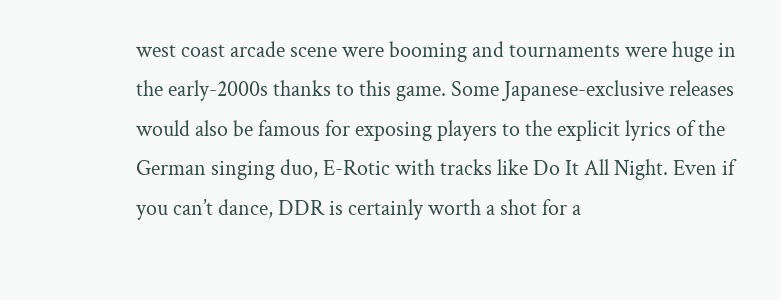west coast arcade scene were booming and tournaments were huge in the early-2000s thanks to this game. Some Japanese-exclusive releases would also be famous for exposing players to the explicit lyrics of the German singing duo, E-Rotic with tracks like Do It All Night. Even if you can’t dance, DDR is certainly worth a shot for a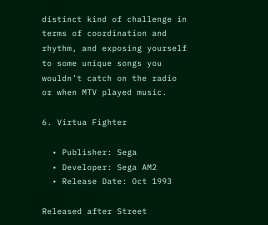distinct kind of challenge in terms of coordination and rhythm, and exposing yourself to some unique songs you wouldn’t catch on the radio or when MTV played music.

6. Virtua Fighter

  • Publisher: Sega
  • Developer: Sega AM2
  • Release Date: Oct 1993

Released after Street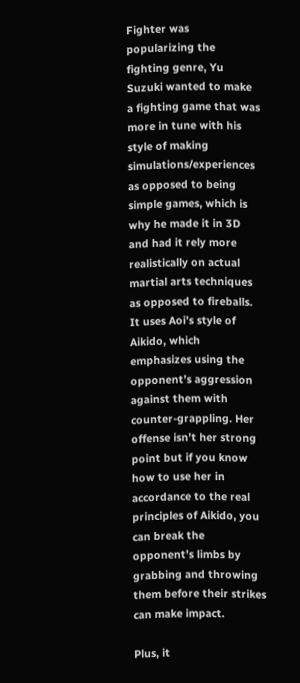Fighter was popularizing the fighting genre, Yu Suzuki wanted to make a fighting game that was more in tune with his style of making simulations/experiences as opposed to being simple games, which is why he made it in 3D and had it rely more realistically on actual martial arts techniques as opposed to fireballs. It uses Aoi’s style of Aikido, which emphasizes using the opponent’s aggression against them with counter-grappling. Her offense isn’t her strong point but if you know how to use her in accordance to the real principles of Aikido, you can break the opponent’s limbs by grabbing and throwing them before their strikes can make impact.

Plus, it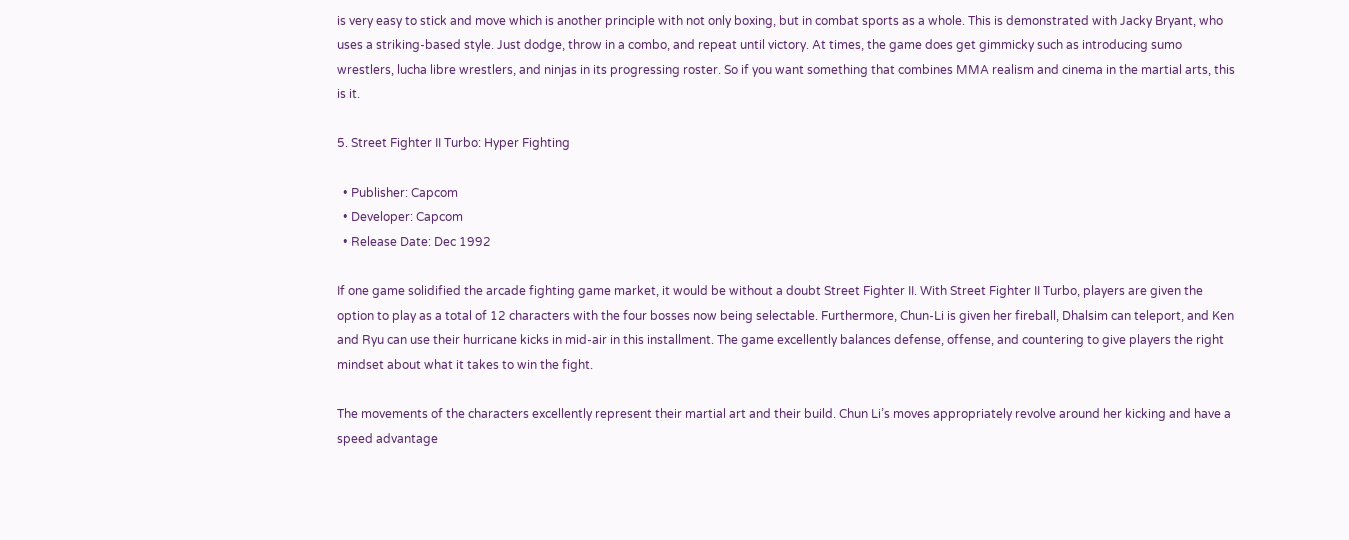is very easy to stick and move which is another principle with not only boxing, but in combat sports as a whole. This is demonstrated with Jacky Bryant, who uses a striking-based style. Just dodge, throw in a combo, and repeat until victory. At times, the game does get gimmicky such as introducing sumo wrestlers, lucha libre wrestlers, and ninjas in its progressing roster. So if you want something that combines MMA realism and cinema in the martial arts, this is it.

5. Street Fighter II Turbo: Hyper Fighting

  • Publisher: Capcom
  • Developer: Capcom
  • Release Date: Dec 1992

If one game solidified the arcade fighting game market, it would be without a doubt Street Fighter II. With Street Fighter II Turbo, players are given the option to play as a total of 12 characters with the four bosses now being selectable. Furthermore, Chun-Li is given her fireball, Dhalsim can teleport, and Ken and Ryu can use their hurricane kicks in mid-air in this installment. The game excellently balances defense, offense, and countering to give players the right mindset about what it takes to win the fight.

The movements of the characters excellently represent their martial art and their build. Chun Li’s moves appropriately revolve around her kicking and have a speed advantage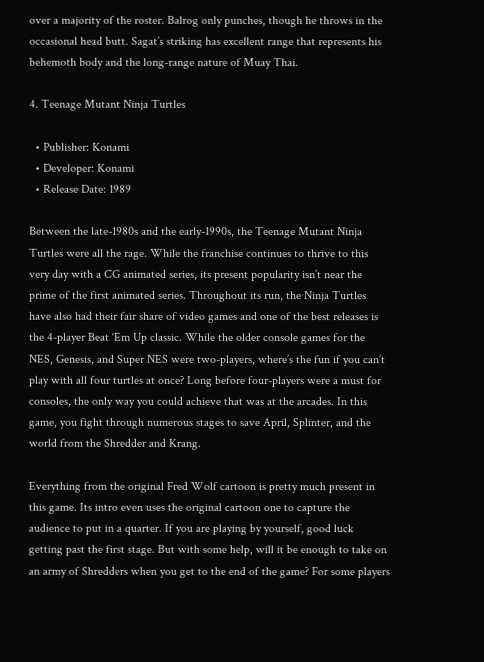over a majority of the roster. Balrog only punches, though he throws in the occasional head butt. Sagat’s striking has excellent range that represents his behemoth body and the long-range nature of Muay Thai.

4. Teenage Mutant Ninja Turtles

  • Publisher: Konami
  • Developer: Konami
  • Release Date: 1989

Between the late-1980s and the early-1990s, the Teenage Mutant Ninja Turtles were all the rage. While the franchise continues to thrive to this very day with a CG animated series, its present popularity isn’t near the prime of the first animated series. Throughout its run, the Ninja Turtles have also had their fair share of video games and one of the best releases is the 4-player Beat ‘Em Up classic. While the older console games for the NES, Genesis, and Super NES were two-players, where’s the fun if you can’t play with all four turtles at once? Long before four-players were a must for consoles, the only way you could achieve that was at the arcades. In this game, you fight through numerous stages to save April, Splinter, and the world from the Shredder and Krang.

Everything from the original Fred Wolf cartoon is pretty much present in this game. Its intro even uses the original cartoon one to capture the audience to put in a quarter. If you are playing by yourself, good luck getting past the first stage. But with some help, will it be enough to take on an army of Shredders when you get to the end of the game? For some players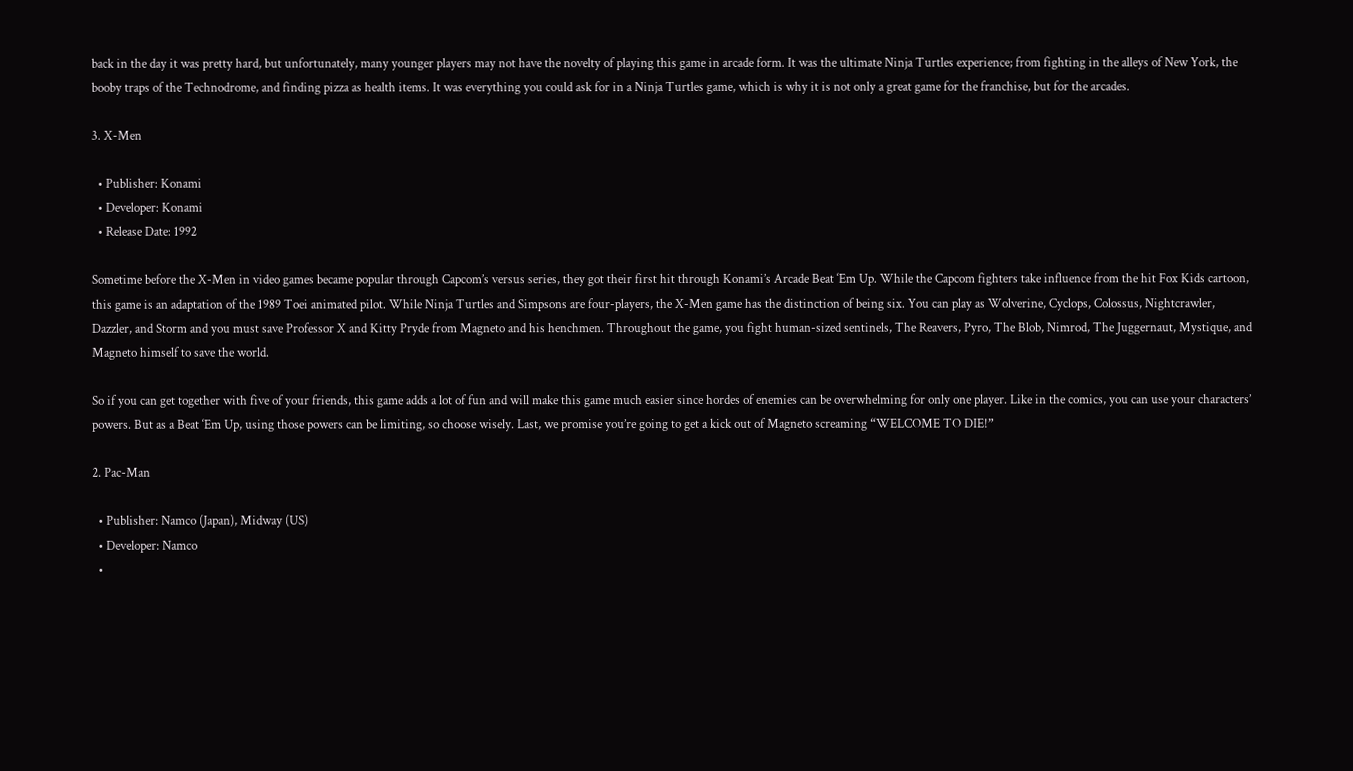back in the day it was pretty hard, but unfortunately, many younger players may not have the novelty of playing this game in arcade form. It was the ultimate Ninja Turtles experience; from fighting in the alleys of New York, the booby traps of the Technodrome, and finding pizza as health items. It was everything you could ask for in a Ninja Turtles game, which is why it is not only a great game for the franchise, but for the arcades.

3. X-Men

  • Publisher: Konami
  • Developer: Konami
  • Release Date: 1992

Sometime before the X-Men in video games became popular through Capcom’s versus series, they got their first hit through Konami’s Arcade Beat ‘Em Up. While the Capcom fighters take influence from the hit Fox Kids cartoon, this game is an adaptation of the 1989 Toei animated pilot. While Ninja Turtles and Simpsons are four-players, the X-Men game has the distinction of being six. You can play as Wolverine, Cyclops, Colossus, Nightcrawler, Dazzler, and Storm and you must save Professor X and Kitty Pryde from Magneto and his henchmen. Throughout the game, you fight human-sized sentinels, The Reavers, Pyro, The Blob, Nimrod, The Juggernaut, Mystique, and Magneto himself to save the world.

So if you can get together with five of your friends, this game adds a lot of fun and will make this game much easier since hordes of enemies can be overwhelming for only one player. Like in the comics, you can use your characters’ powers. But as a Beat ‘Em Up, using those powers can be limiting, so choose wisely. Last, we promise you’re going to get a kick out of Magneto screaming “WELCOME TO DIE!”

2. Pac-Man

  • Publisher: Namco (Japan), Midway (US)
  • Developer: Namco
  •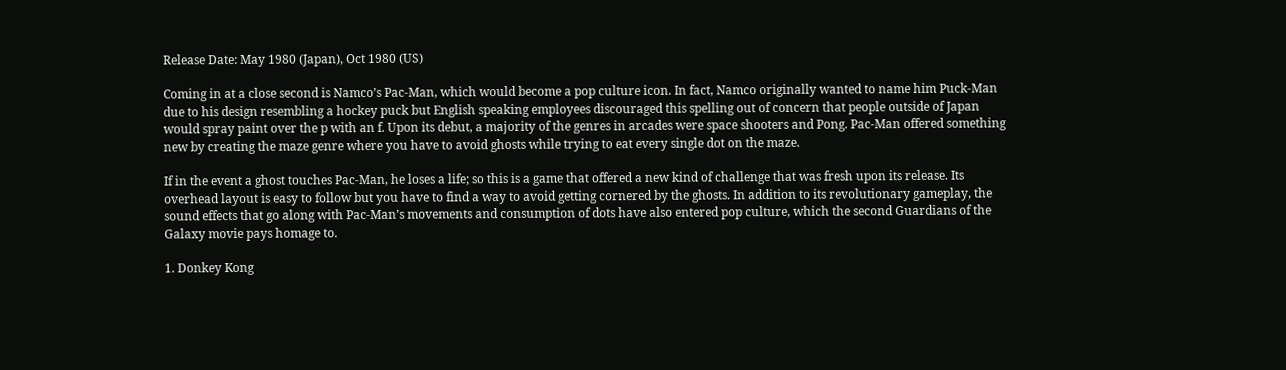Release Date: May 1980 (Japan), Oct 1980 (US)

Coming in at a close second is Namco’s Pac-Man, which would become a pop culture icon. In fact, Namco originally wanted to name him Puck-Man due to his design resembling a hockey puck but English speaking employees discouraged this spelling out of concern that people outside of Japan would spray paint over the p with an f. Upon its debut, a majority of the genres in arcades were space shooters and Pong. Pac-Man offered something new by creating the maze genre where you have to avoid ghosts while trying to eat every single dot on the maze.

If in the event a ghost touches Pac-Man, he loses a life; so this is a game that offered a new kind of challenge that was fresh upon its release. Its overhead layout is easy to follow but you have to find a way to avoid getting cornered by the ghosts. In addition to its revolutionary gameplay, the sound effects that go along with Pac-Man’s movements and consumption of dots have also entered pop culture, which the second Guardians of the Galaxy movie pays homage to.

1. Donkey Kong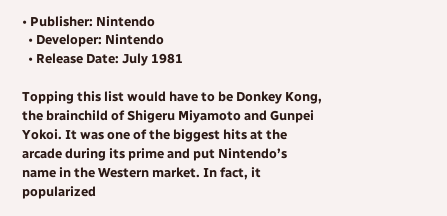• Publisher: Nintendo
  • Developer: Nintendo
  • Release Date: July 1981

Topping this list would have to be Donkey Kong, the brainchild of Shigeru Miyamoto and Gunpei Yokoi. It was one of the biggest hits at the arcade during its prime and put Nintendo’s name in the Western market. In fact, it popularized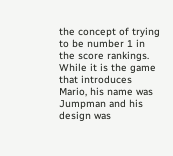the concept of trying to be number 1 in the score rankings. While it is the game that introduces Mario, his name was Jumpman and his design was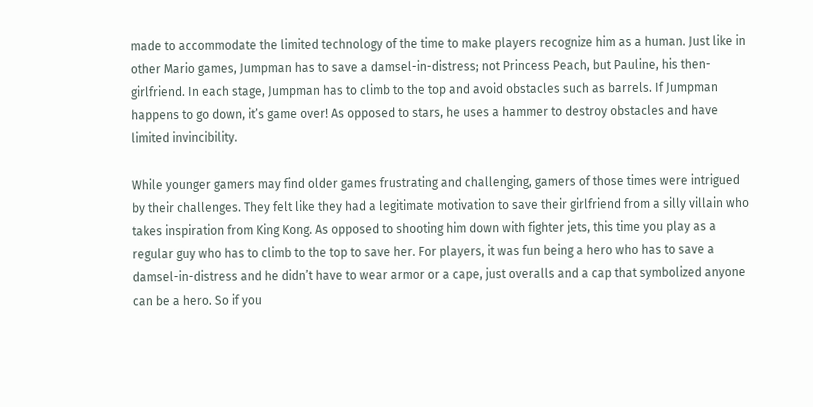made to accommodate the limited technology of the time to make players recognize him as a human. Just like in other Mario games, Jumpman has to save a damsel-in-distress; not Princess Peach, but Pauline, his then-girlfriend. In each stage, Jumpman has to climb to the top and avoid obstacles such as barrels. If Jumpman happens to go down, it’s game over! As opposed to stars, he uses a hammer to destroy obstacles and have limited invincibility.

While younger gamers may find older games frustrating and challenging, gamers of those times were intrigued by their challenges. They felt like they had a legitimate motivation to save their girlfriend from a silly villain who takes inspiration from King Kong. As opposed to shooting him down with fighter jets, this time you play as a regular guy who has to climb to the top to save her. For players, it was fun being a hero who has to save a damsel-in-distress and he didn’t have to wear armor or a cape, just overalls and a cap that symbolized anyone can be a hero. So if you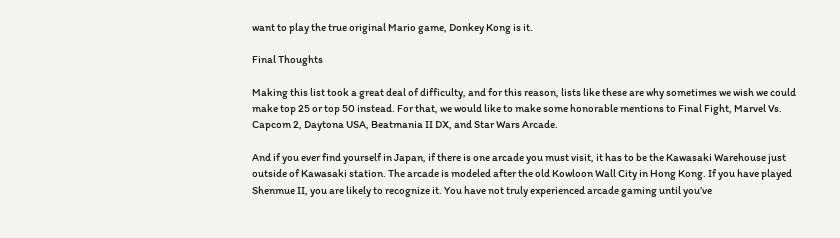want to play the true original Mario game, Donkey Kong is it.

Final Thoughts

Making this list took a great deal of difficulty, and for this reason, lists like these are why sometimes we wish we could make top 25 or top 50 instead. For that, we would like to make some honorable mentions to Final Fight, Marvel Vs. Capcom 2, Daytona USA, Beatmania II DX, and Star Wars Arcade.

And if you ever find yourself in Japan, if there is one arcade you must visit, it has to be the Kawasaki Warehouse just outside of Kawasaki station. The arcade is modeled after the old Kowloon Wall City in Hong Kong. If you have played Shenmue II, you are likely to recognize it. You have not truly experienced arcade gaming until you’ve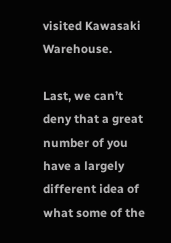visited Kawasaki Warehouse.

Last, we can’t deny that a great number of you have a largely different idea of what some of the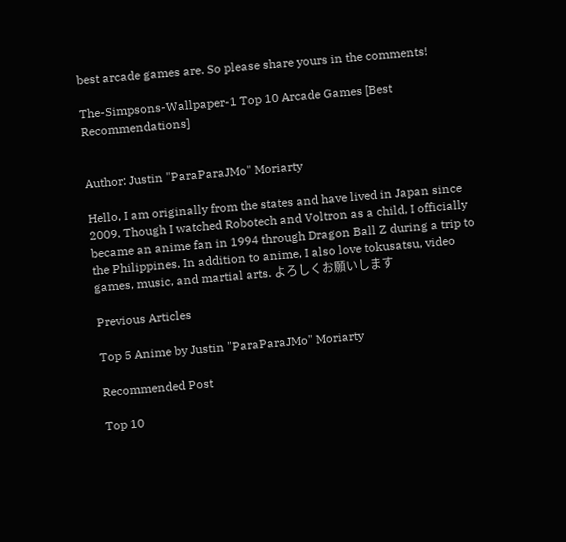best arcade games are. So please share yours in the comments!

The-Simpsons-Wallpaper-1 Top 10 Arcade Games [Best Recommendations]


Author: Justin "ParaParaJMo" Moriarty

Hello, I am originally from the states and have lived in Japan since 2009. Though I watched Robotech and Voltron as a child, I officially became an anime fan in 1994 through Dragon Ball Z during a trip to the Philippines. In addition to anime, I also love tokusatsu, video games, music, and martial arts. よろしくお願いします

Previous Articles

Top 5 Anime by Justin "ParaParaJMo" Moriarty

Recommended Post

Top 10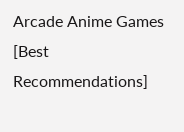Arcade Anime Games [Best Recommendations]